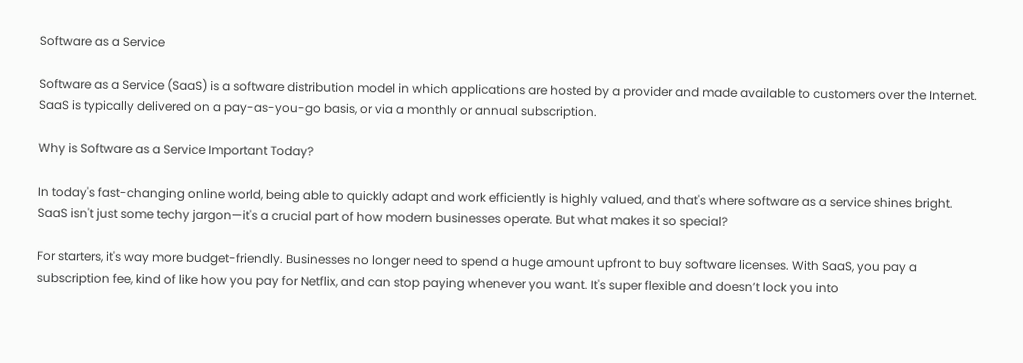Software as a Service

Software as a Service (SaaS) is a software distribution model in which applications are hosted by a provider and made available to customers over the Internet. SaaS is typically delivered on a pay-as-you-go basis, or via a monthly or annual subscription.

Why is Software as a Service Important Today?

In today's fast-changing online world, being able to quickly adapt and work efficiently is highly valued, and that's where software as a service shines bright. SaaS isn't just some techy jargon—it's a crucial part of how modern businesses operate. But what makes it so special?

For starters, it's way more budget-friendly. Businesses no longer need to spend a huge amount upfront to buy software licenses. With SaaS, you pay a subscription fee, kind of like how you pay for Netflix, and can stop paying whenever you want. It's super flexible and doesn’t lock you into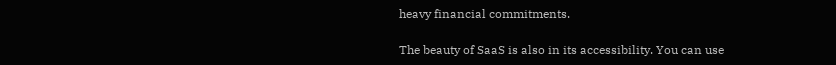heavy financial commitments.

The beauty of SaaS is also in its accessibility. You can use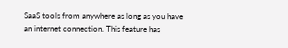SaaS tools from anywhere as long as you have an internet connection. This feature has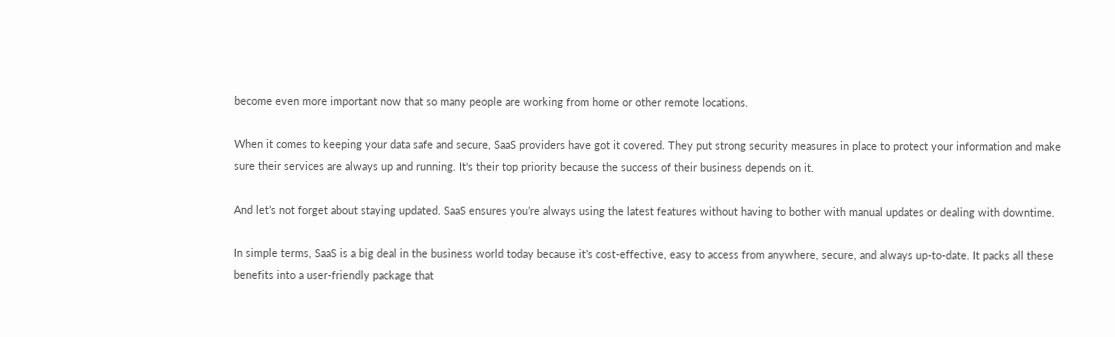become even more important now that so many people are working from home or other remote locations.

When it comes to keeping your data safe and secure, SaaS providers have got it covered. They put strong security measures in place to protect your information and make sure their services are always up and running. It's their top priority because the success of their business depends on it.

And let’s not forget about staying updated. SaaS ensures you’re always using the latest features without having to bother with manual updates or dealing with downtime.

In simple terms, SaaS is a big deal in the business world today because it’s cost-effective, easy to access from anywhere, secure, and always up-to-date. It packs all these benefits into a user-friendly package that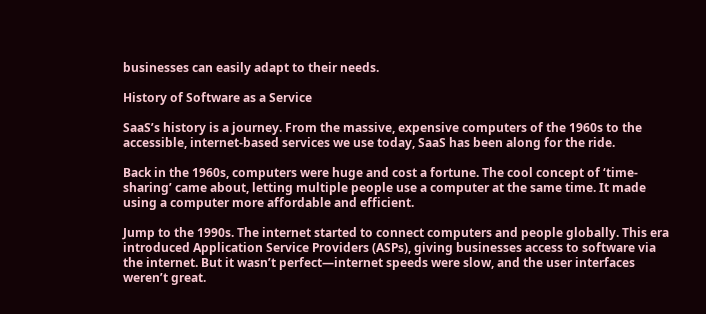businesses can easily adapt to their needs.

History of Software as a Service

SaaS’s history is a journey. From the massive, expensive computers of the 1960s to the accessible, internet-based services we use today, SaaS has been along for the ride.

Back in the 1960s, computers were huge and cost a fortune. The cool concept of ‘time-sharing’ came about, letting multiple people use a computer at the same time. It made using a computer more affordable and efficient.

Jump to the 1990s. The internet started to connect computers and people globally. This era introduced Application Service Providers (ASPs), giving businesses access to software via the internet. But it wasn’t perfect—internet speeds were slow, and the user interfaces weren’t great.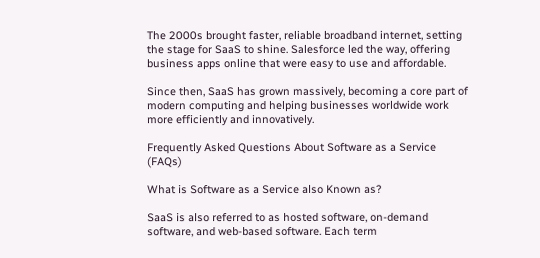The 2000s brought faster, reliable broadband internet, setting the stage for SaaS to shine. Salesforce led the way, offering business apps online that were easy to use and affordable.

Since then, SaaS has grown massively, becoming a core part of modern computing and helping businesses worldwide work more efficiently and innovatively.

Frequently Asked Questions About Software as a Service (FAQs)

What is Software as a Service also Known as?

SaaS is also referred to as hosted software, on-demand software, and web-based software. Each term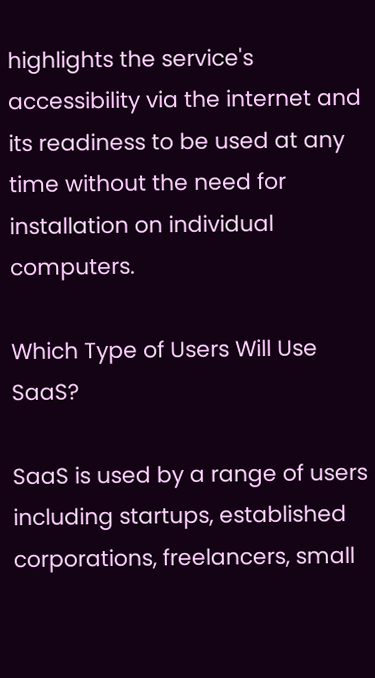highlights the service's accessibility via the internet and its readiness to be used at any time without the need for installation on individual computers.

Which Type of Users Will Use SaaS?

SaaS is used by a range of users including startups, established corporations, freelancers, small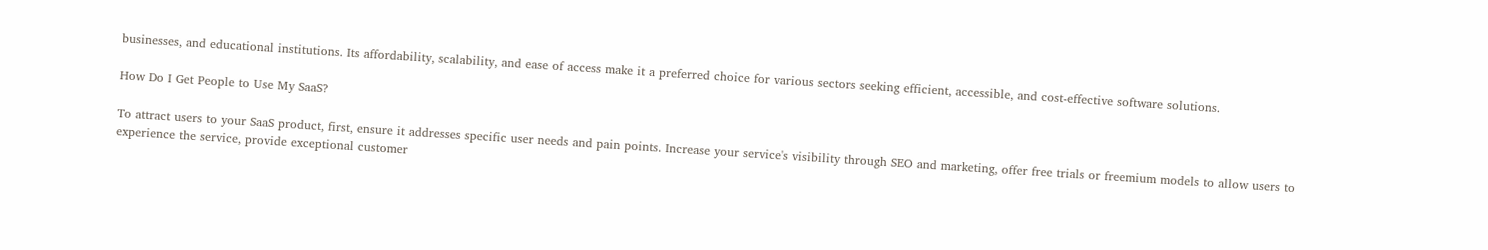businesses, and educational institutions. Its affordability, scalability, and ease of access make it a preferred choice for various sectors seeking efficient, accessible, and cost-effective software solutions.

How Do I Get People to Use My SaaS?

To attract users to your SaaS product, first, ensure it addresses specific user needs and pain points. Increase your service's visibility through SEO and marketing, offer free trials or freemium models to allow users to experience the service, provide exceptional customer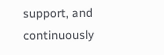support, and continuously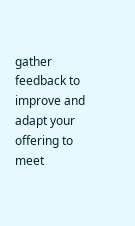gather feedback to improve and adapt your offering to meet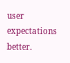user expectations better.